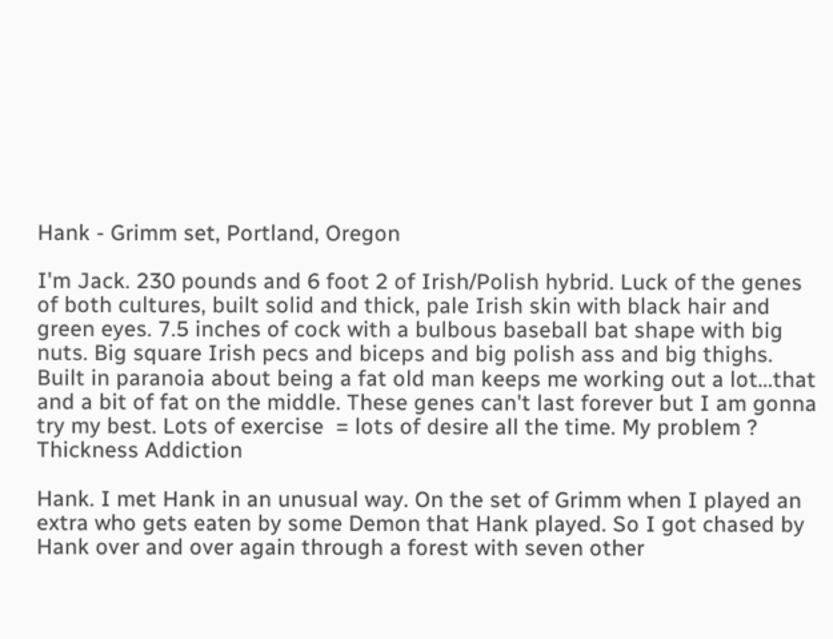Hank - Grimm set, Portland, Oregon

I'm Jack. 230 pounds and 6 foot 2 of Irish/Polish hybrid. Luck of the genes of both cultures, built solid and thick, pale Irish skin with black hair and green eyes. 7.5 inches of cock with a bulbous baseball bat shape with big nuts. Big square Irish pecs and biceps and big polish ass and big thighs. Built in paranoia about being a fat old man keeps me working out a lot...that and a bit of fat on the middle. These genes can't last forever but I am gonna try my best. Lots of exercise  = lots of desire all the time. My problem ? Thickness Addiction

Hank. I met Hank in an unusual way. On the set of Grimm when I played an extra who gets eaten by some Demon that Hank played. So I got chased by Hank over and over again through a forest with seven other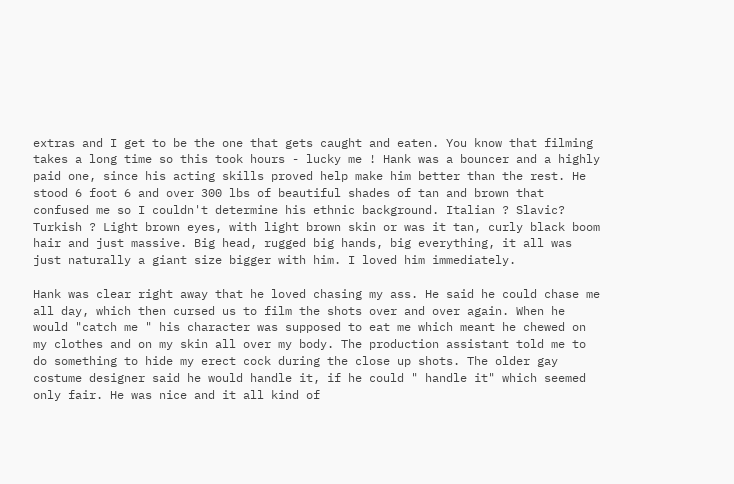extras and I get to be the one that gets caught and eaten. You know that filming takes a long time so this took hours - lucky me ! Hank was a bouncer and a highly paid one, since his acting skills proved help make him better than the rest. He stood 6 foot 6 and over 300 lbs of beautiful shades of tan and brown that confused me so I couldn't determine his ethnic background. Italian ? Slavic? Turkish ? Light brown eyes, with light brown skin or was it tan, curly black boom hair and just massive. Big head, rugged big hands, big everything, it all was just naturally a giant size bigger with him. I loved him immediately.

Hank was clear right away that he loved chasing my ass. He said he could chase me all day, which then cursed us to film the shots over and over again. When he would "catch me " his character was supposed to eat me which meant he chewed on my clothes and on my skin all over my body. The production assistant told me to do something to hide my erect cock during the close up shots. The older gay costume designer said he would handle it, if he could " handle it" which seemed only fair. He was nice and it all kind of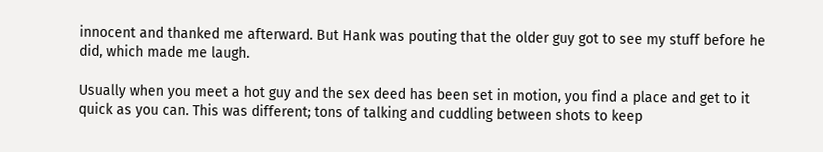innocent and thanked me afterward. But Hank was pouting that the older guy got to see my stuff before he did, which made me laugh.

Usually when you meet a hot guy and the sex deed has been set in motion, you find a place and get to it quick as you can. This was different; tons of talking and cuddling between shots to keep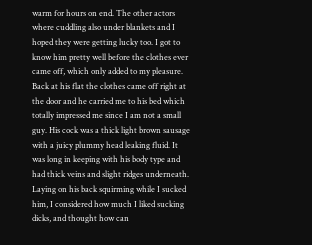warm for hours on end. The other actors where cuddling also under blankets and I hoped they were getting lucky too. I got to know him pretty well before the clothes ever came off, which only added to my pleasure. Back at his flat the clothes came off right at the door and he carried me to his bed which totally impressed me since I am not a small guy. His cock was a thick light brown sausage with a juicy plummy head leaking fluid. It was long in keeping with his body type and had thick veins and slight ridges underneath. Laying on his back squirming while I sucked him, I considered how much I liked sucking dicks, and thought how can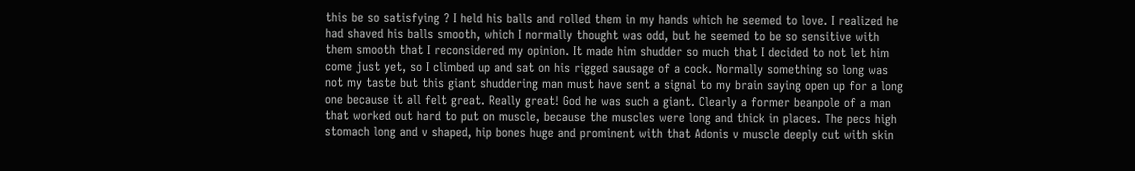this be so satisfying ? I held his balls and rolled them in my hands which he seemed to love. I realized he had shaved his balls smooth, which I normally thought was odd, but he seemed to be so sensitive with them smooth that I reconsidered my opinion. It made him shudder so much that I decided to not let him come just yet, so I climbed up and sat on his rigged sausage of a cock. Normally something so long was not my taste but this giant shuddering man must have sent a signal to my brain saying open up for a long one because it all felt great. Really great! God he was such a giant. Clearly a former beanpole of a man that worked out hard to put on muscle, because the muscles were long and thick in places. The pecs high stomach long and v shaped, hip bones huge and prominent with that Adonis v muscle deeply cut with skin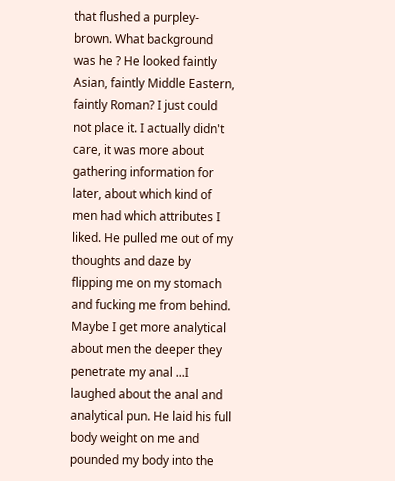that flushed a purpley-brown. What background was he ? He looked faintly Asian, faintly Middle Eastern, faintly Roman? I just could not place it. I actually didn't care, it was more about gathering information for later, about which kind of men had which attributes I liked. He pulled me out of my thoughts and daze by flipping me on my stomach and fucking me from behind. Maybe I get more analytical about men the deeper they penetrate my anal ...I laughed about the anal and analytical pun. He laid his full body weight on me and pounded my body into the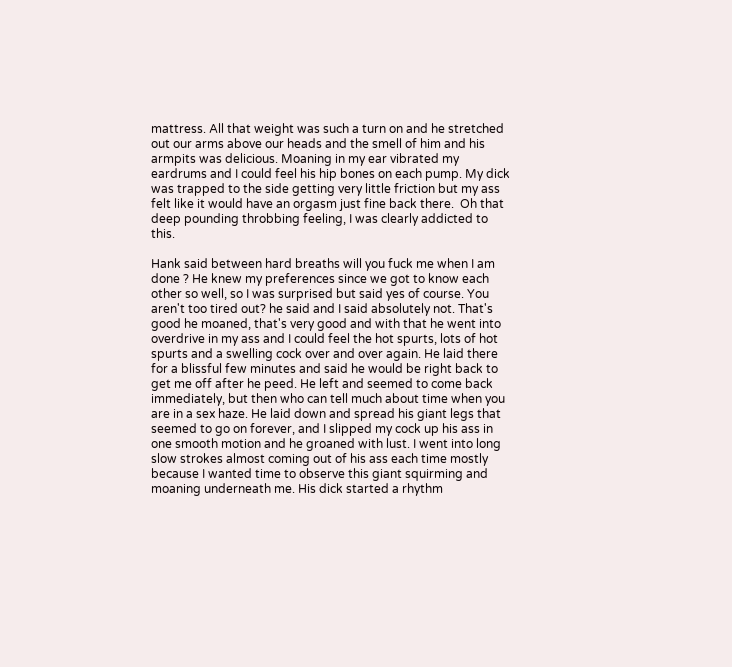mattress. All that weight was such a turn on and he stretched out our arms above our heads and the smell of him and his armpits was delicious. Moaning in my ear vibrated my eardrums and I could feel his hip bones on each pump. My dick was trapped to the side getting very little friction but my ass felt like it would have an orgasm just fine back there.  Oh that deep pounding throbbing feeling, I was clearly addicted to this.

Hank said between hard breaths will you fuck me when I am done ? He knew my preferences since we got to know each other so well, so I was surprised but said yes of course. You aren't too tired out? he said and I said absolutely not. That's good he moaned, that's very good and with that he went into overdrive in my ass and I could feel the hot spurts, lots of hot spurts and a swelling cock over and over again. He laid there for a blissful few minutes and said he would be right back to get me off after he peed. He left and seemed to come back immediately, but then who can tell much about time when you are in a sex haze. He laid down and spread his giant legs that seemed to go on forever, and I slipped my cock up his ass in one smooth motion and he groaned with lust. I went into long slow strokes almost coming out of his ass each time mostly because I wanted time to observe this giant squirming and moaning underneath me. His dick started a rhythm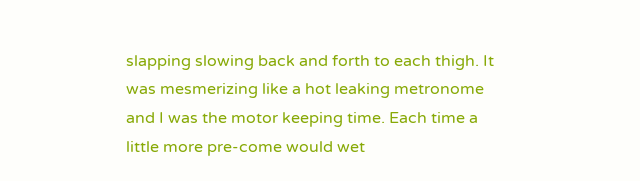slapping slowing back and forth to each thigh. It was mesmerizing like a hot leaking metronome and I was the motor keeping time. Each time a little more pre-come would wet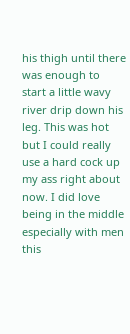his thigh until there was enough to start a little wavy river drip down his leg. This was hot but I could really use a hard cock up my ass right about now. I did love being in the middle especially with men this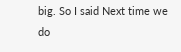big. So I said Next time we do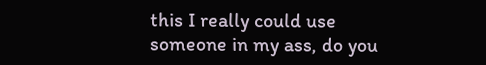this I really could use someone in my ass, do you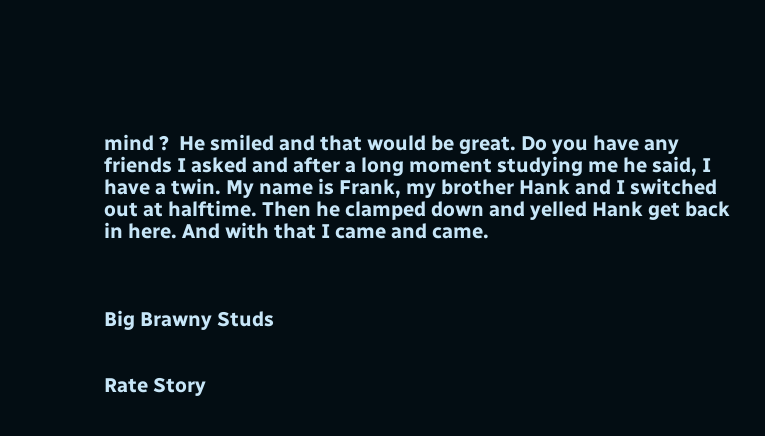mind ?  He smiled and that would be great. Do you have any friends I asked and after a long moment studying me he said, I have a twin. My name is Frank, my brother Hank and I switched out at halftime. Then he clamped down and yelled Hank get back in here. And with that I came and came.



Big Brawny Studs


Rate Story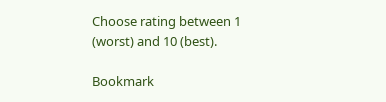Choose rating between 1 (worst) and 10 (best).

Bookmark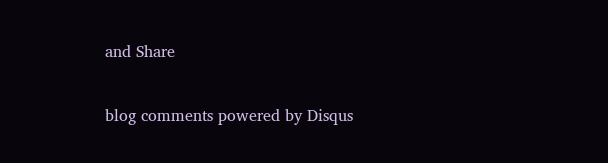and Share

blog comments powered by Disqus